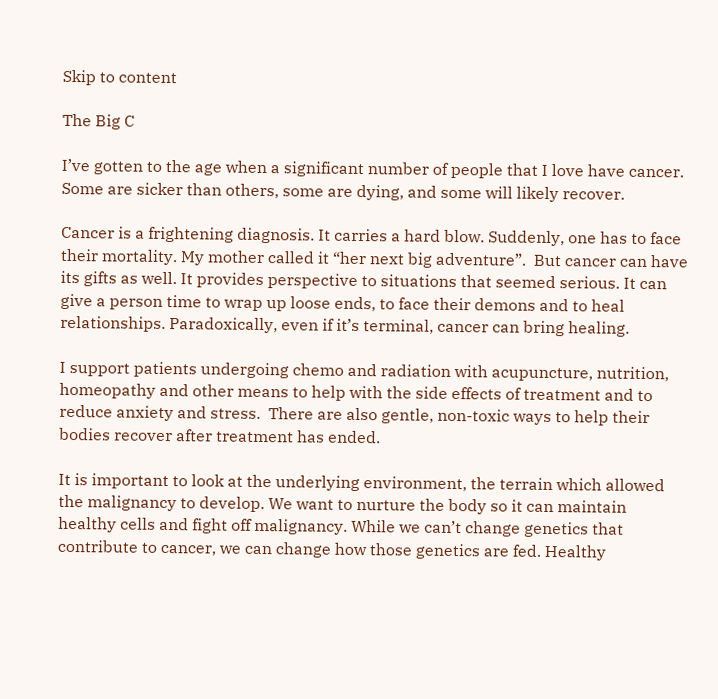Skip to content

The Big C

I’ve gotten to the age when a significant number of people that I love have cancer. Some are sicker than others, some are dying, and some will likely recover.

Cancer is a frightening diagnosis. It carries a hard blow. Suddenly, one has to face their mortality. My mother called it “her next big adventure”.  But cancer can have its gifts as well. It provides perspective to situations that seemed serious. It can give a person time to wrap up loose ends, to face their demons and to heal relationships. Paradoxically, even if it’s terminal, cancer can bring healing.

I support patients undergoing chemo and radiation with acupuncture, nutrition, homeopathy and other means to help with the side effects of treatment and to reduce anxiety and stress.  There are also gentle, non-toxic ways to help their bodies recover after treatment has ended.

It is important to look at the underlying environment, the terrain which allowed the malignancy to develop. We want to nurture the body so it can maintain healthy cells and fight off malignancy. While we can’t change genetics that contribute to cancer, we can change how those genetics are fed. Healthy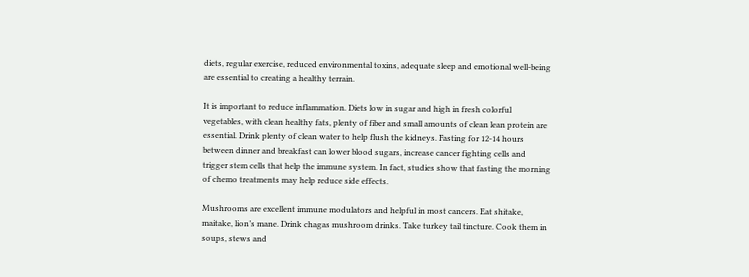diets, regular exercise, reduced environmental toxins, adequate sleep and emotional well-being are essential to creating a healthy terrain.

It is important to reduce inflammation. Diets low in sugar and high in fresh colorful vegetables, with clean healthy fats, plenty of fiber and small amounts of clean lean protein are essential. Drink plenty of clean water to help flush the kidneys. Fasting for 12-14 hours between dinner and breakfast can lower blood sugars, increase cancer fighting cells and trigger stem cells that help the immune system. In fact, studies show that fasting the morning of chemo treatments may help reduce side effects.

Mushrooms are excellent immune modulators and helpful in most cancers. Eat shitake, maitake, lion’s mane. Drink chagas mushroom drinks. Take turkey tail tincture. Cook them in soups, stews and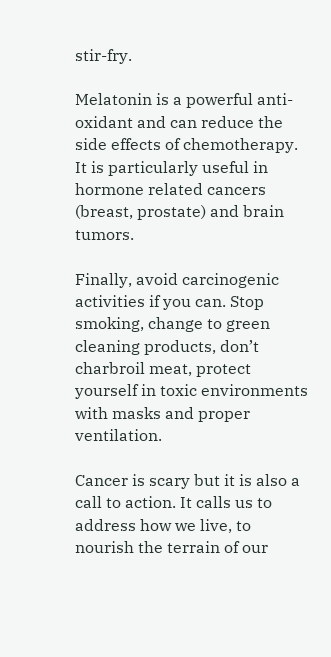stir-fry.

Melatonin is a powerful anti-oxidant and can reduce the side effects of chemotherapy. It is particularly useful in hormone related cancers (breast, prostate) and brain tumors.

Finally, avoid carcinogenic activities if you can. Stop smoking, change to green cleaning products, don’t charbroil meat, protect yourself in toxic environments with masks and proper ventilation.

Cancer is scary but it is also a call to action. It calls us to address how we live, to nourish the terrain of our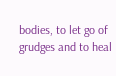bodies, to let go of grudges and to heal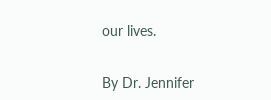our lives.


By Dr. Jennifer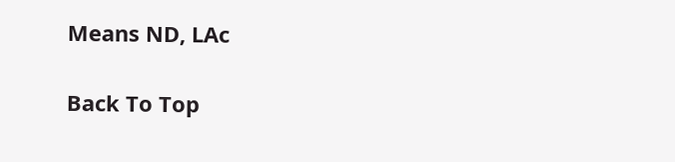Means ND, LAc

Back To Top